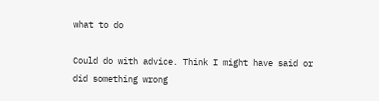what to do

Could do with advice. Think I might have said or did something wrong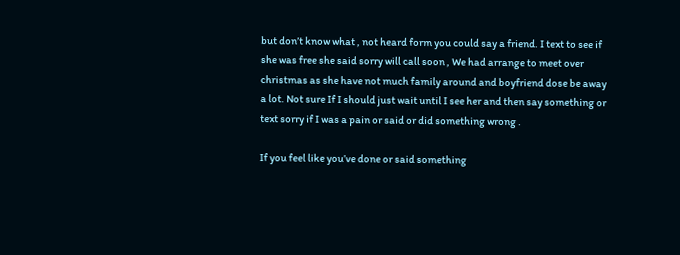but don’t know what , not heard form you could say a friend. I text to see if she was free she said sorry will call soon , We had arrange to meet over christmas as she have not much family around and boyfriend dose be away a lot. Not sure If I should just wait until I see her and then say something or text sorry if I was a pain or said or did something wrong .

If you feel like you’ve done or said something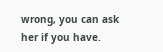wrong, you can ask her if you have.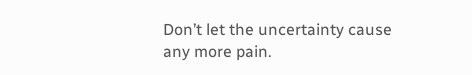Don’t let the uncertainty cause any more pain.